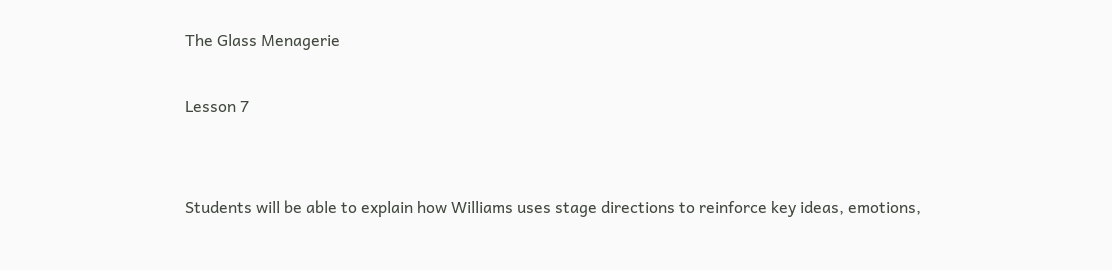The Glass Menagerie

Lesson 7


Students will be able to explain how Williams uses stage directions to reinforce key ideas, emotions,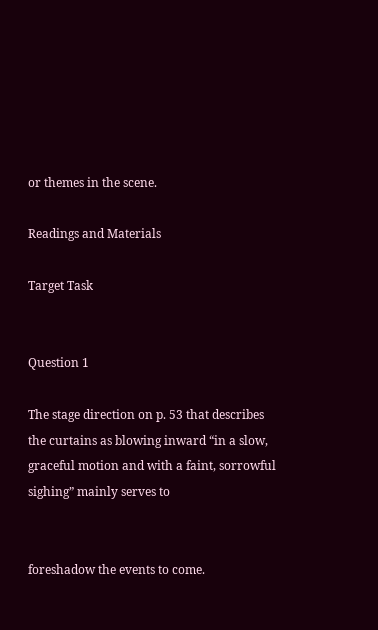or themes in the scene.

Readings and Materials

Target Task


Question 1

The stage direction on p. 53 that describes the curtains as blowing inward “in a slow, graceful motion and with a faint, sorrowful sighing” mainly serves to


foreshadow the events to come.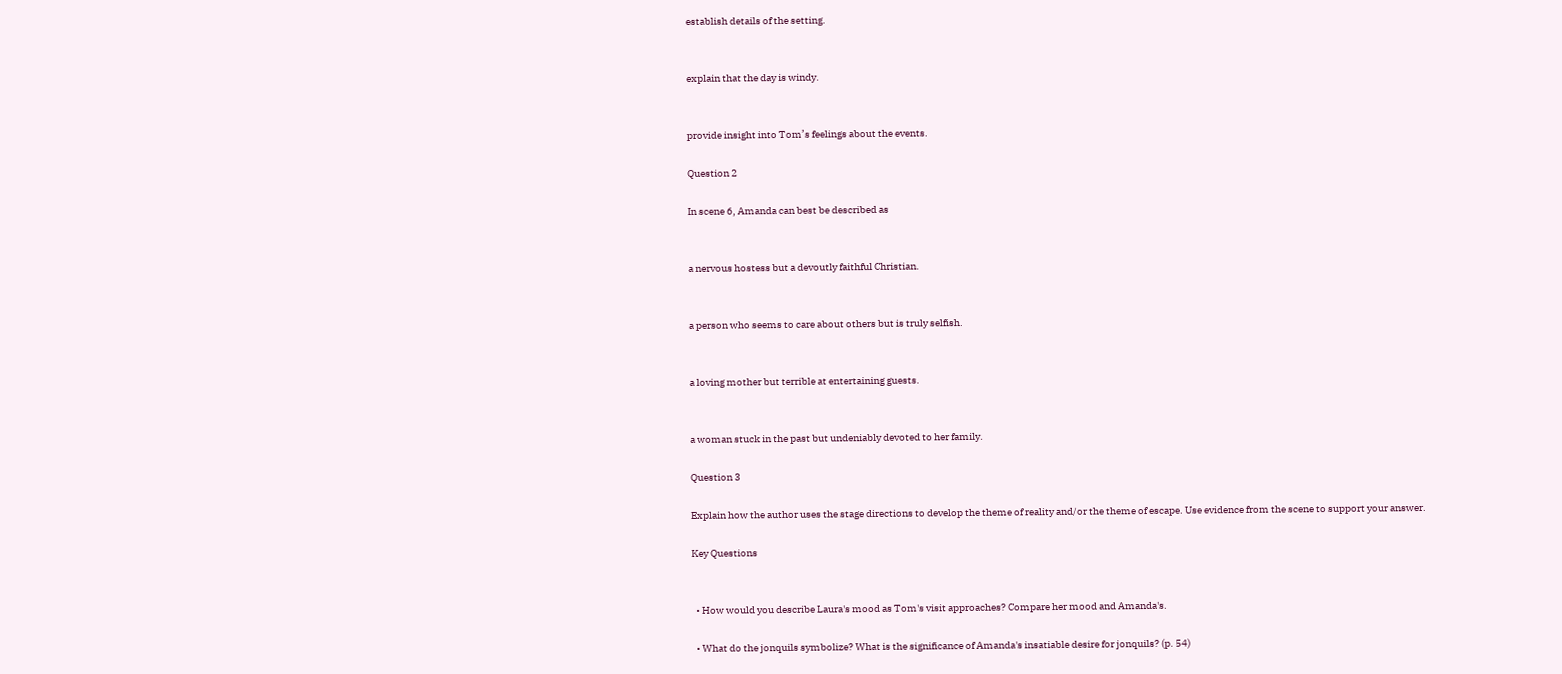establish details of the setting.


explain that the day is windy.


provide insight into Tom’s feelings about the events.

Question 2

In scene 6, Amanda can best be described as


a nervous hostess but a devoutly faithful Christian.


a person who seems to care about others but is truly selfish.


a loving mother but terrible at entertaining guests.


a woman stuck in the past but undeniably devoted to her family.

Question 3

Explain how the author uses the stage directions to develop the theme of reality and/or the theme of escape. Use evidence from the scene to support your answer.

Key Questions


  • How would you describe Laura's mood as Tom's visit approaches? Compare her mood and Amanda's.

  • What do the jonquils symbolize? What is the significance of Amanda's insatiable desire for jonquils? (p. 54)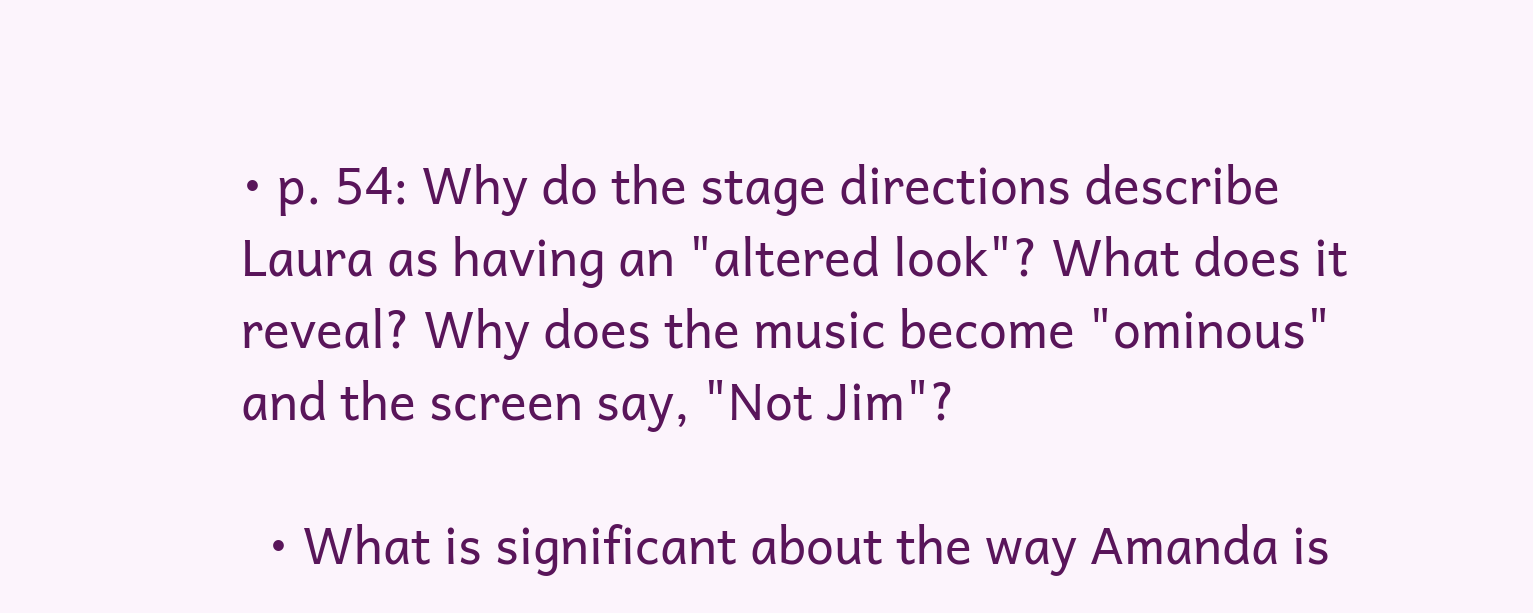• p. 54: Why do the stage directions describe Laura as having an "altered look"? What does it reveal? Why does the music become "ominous" and the screen say, "Not Jim"?

  • What is significant about the way Amanda is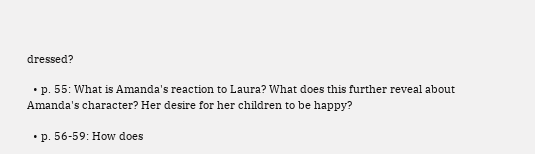dressed?

  • p. 55: What is Amanda's reaction to Laura? What does this further reveal about Amanda's character? Her desire for her children to be happy?

  • p. 56-59: How does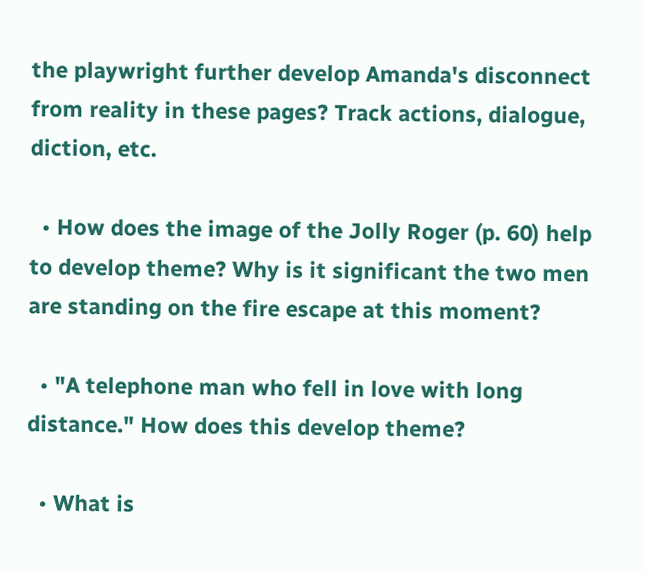the playwright further develop Amanda's disconnect from reality in these pages? Track actions, dialogue, diction, etc.

  • How does the image of the Jolly Roger (p. 60) help to develop theme? Why is it significant the two men are standing on the fire escape at this moment?

  • "A telephone man who fell in love with long distance." How does this develop theme?

  • What is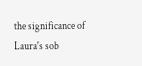the significance of Laura's sob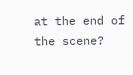at the end of the scene?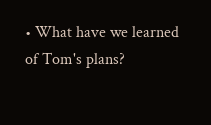• What have we learned of Tom's plans?